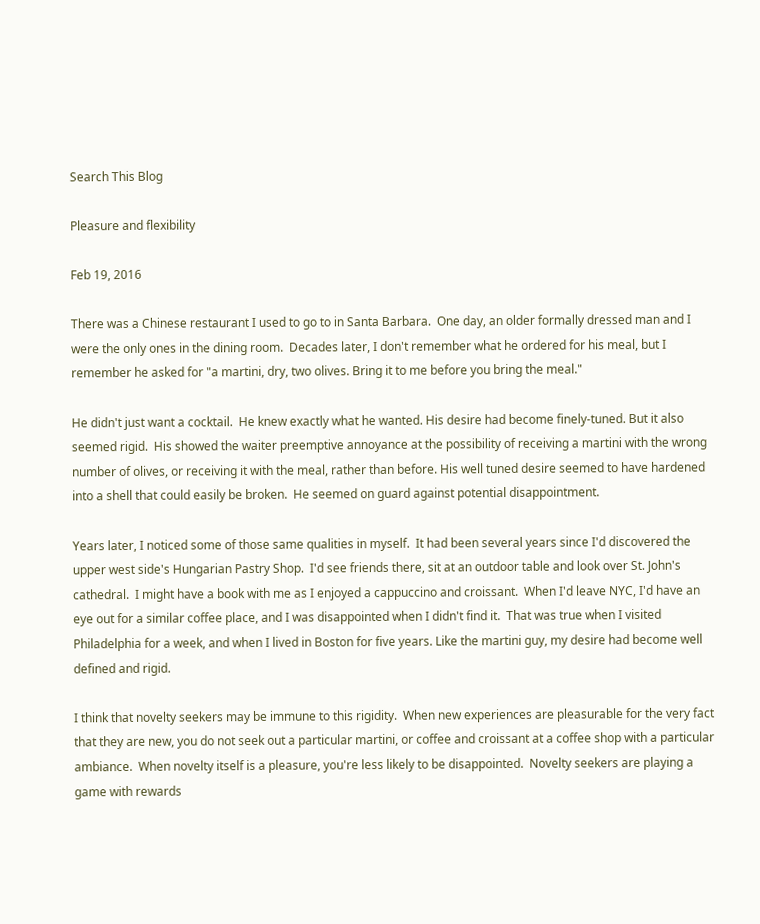Search This Blog

Pleasure and flexibility

Feb 19, 2016

There was a Chinese restaurant I used to go to in Santa Barbara.  One day, an older formally dressed man and I were the only ones in the dining room.  Decades later, I don't remember what he ordered for his meal, but I remember he asked for "a martini, dry, two olives. Bring it to me before you bring the meal."

He didn't just want a cocktail.  He knew exactly what he wanted. His desire had become finely-tuned. But it also seemed rigid.  His showed the waiter preemptive annoyance at the possibility of receiving a martini with the wrong number of olives, or receiving it with the meal, rather than before. His well tuned desire seemed to have hardened into a shell that could easily be broken.  He seemed on guard against potential disappointment.

Years later, I noticed some of those same qualities in myself.  It had been several years since I'd discovered the upper west side's Hungarian Pastry Shop.  I'd see friends there, sit at an outdoor table and look over St. John's cathedral.  I might have a book with me as I enjoyed a cappuccino and croissant.  When I'd leave NYC, I'd have an eye out for a similar coffee place, and I was disappointed when I didn't find it.  That was true when I visited Philadelphia for a week, and when I lived in Boston for five years. Like the martini guy, my desire had become well defined and rigid.

I think that novelty seekers may be immune to this rigidity.  When new experiences are pleasurable for the very fact that they are new, you do not seek out a particular martini, or coffee and croissant at a coffee shop with a particular ambiance.  When novelty itself is a pleasure, you're less likely to be disappointed.  Novelty seekers are playing a game with rewards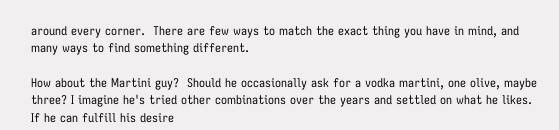around every corner.  There are few ways to match the exact thing you have in mind, and many ways to find something different.

How about the Martini guy?  Should he occasionally ask for a vodka martini, one olive, maybe three? I imagine he's tried other combinations over the years and settled on what he likes. If he can fulfill his desire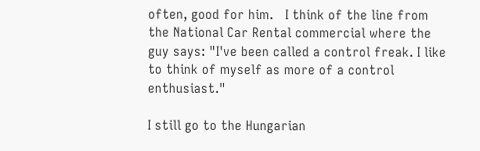often, good for him.   I think of the line from the National Car Rental commercial where the guy says: "I've been called a control freak. I like to think of myself as more of a control enthusiast."

I still go to the Hungarian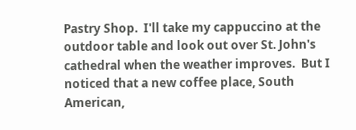Pastry Shop.  I'll take my cappuccino at the outdoor table and look out over St. John's cathedral when the weather improves.  But I noticed that a new coffee place, South American,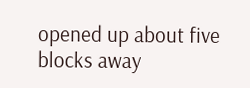opened up about five blocks away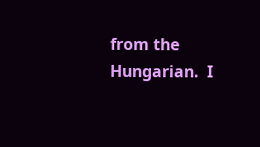from the Hungarian.  I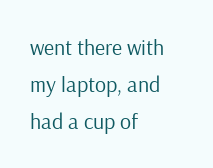went there with my laptop, and had a cup of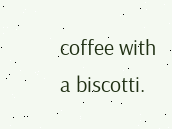coffee with a biscotti.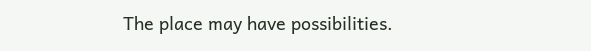The place may have possibilities.